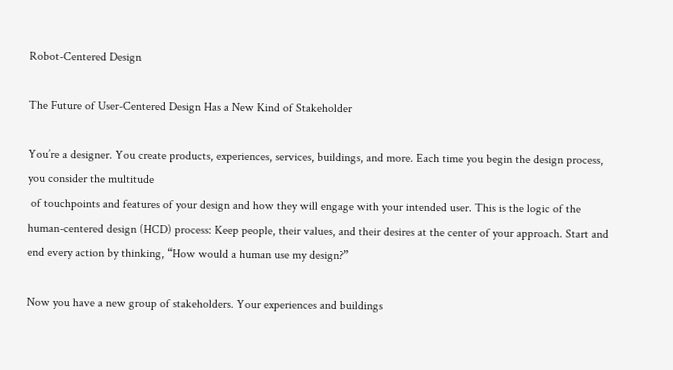Robot-Centered Design

The Future of User-Centered Design Has a New Kind of Stakeholder

You’re a designer. You create products, experiences, services, buildings, and more. Each time you begin the design process, you consider the multitude
 of touchpoints and features of your design and how they will engage with your intended user. This is the logic of the human-centered design (HCD) process: Keep people, their values, and their desires at the center of your approach. Start and end every action by thinking, “How would a human use my design?”

Now you have a new group of stakeholders. Your experiences and buildings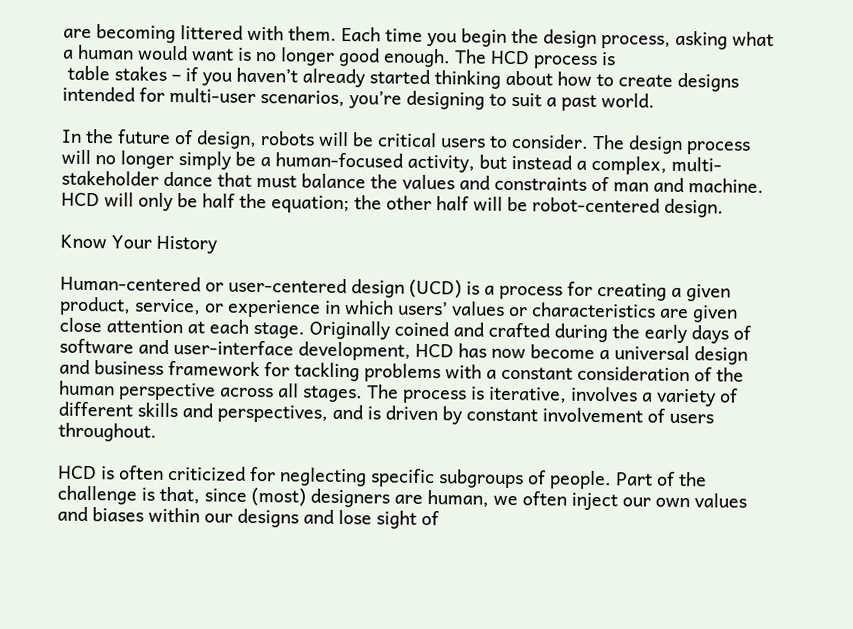are becoming littered with them. Each time you begin the design process, asking what a human would want is no longer good enough. The HCD process is
 table stakes – if you haven’t already started thinking about how to create designs intended for multi-user scenarios, you’re designing to suit a past world.

In the future of design, robots will be critical users to consider. The design process will no longer simply be a human-focused activity, but instead a complex, multi-stakeholder dance that must balance the values and constraints of man and machine. HCD will only be half the equation; the other half will be robot-centered design.

Know Your History

Human-centered or user-centered design (UCD) is a process for creating a given product, service, or experience in which users’ values or characteristics are given close attention at each stage. Originally coined and crafted during the early days of software and user-interface development, HCD has now become a universal design and business framework for tackling problems with a constant consideration of the human perspective across all stages. The process is iterative, involves a variety of different skills and perspectives, and is driven by constant involvement of users throughout.

HCD is often criticized for neglecting specific subgroups of people. Part of the challenge is that, since (most) designers are human, we often inject our own values and biases within our designs and lose sight of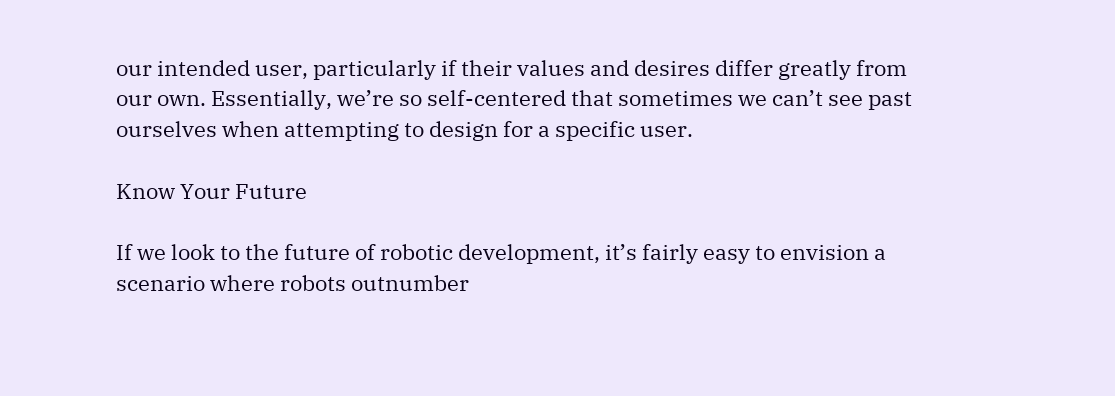our intended user, particularly if their values and desires differ greatly from our own. Essentially, we’re so self-centered that sometimes we can’t see past ourselves when attempting to design for a specific user.

Know Your Future

If we look to the future of robotic development, it’s fairly easy to envision a scenario where robots outnumber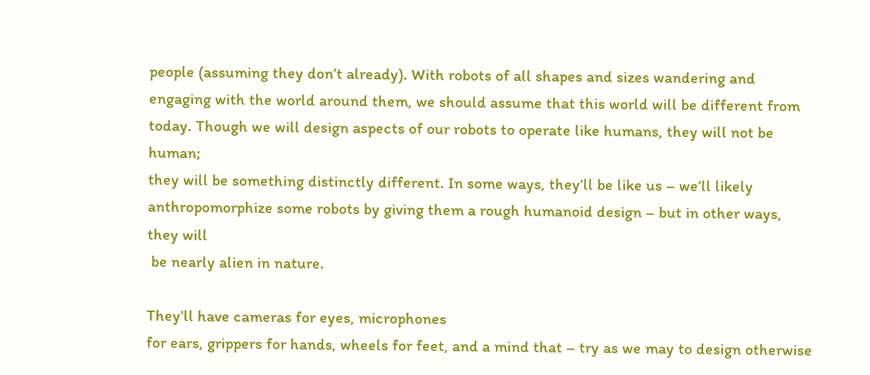people (assuming they don’t already). With robots of all shapes and sizes wandering and engaging with the world around them, we should assume that this world will be different from today. Though we will design aspects of our robots to operate like humans, they will not be human;
they will be something distinctly different. In some ways, they’ll be like us – we’ll likely anthropomorphize some robots by giving them a rough humanoid design – but in other ways, they will
 be nearly alien in nature.

They’ll have cameras for eyes, microphones
for ears, grippers for hands, wheels for feet, and a mind that – try as we may to design otherwise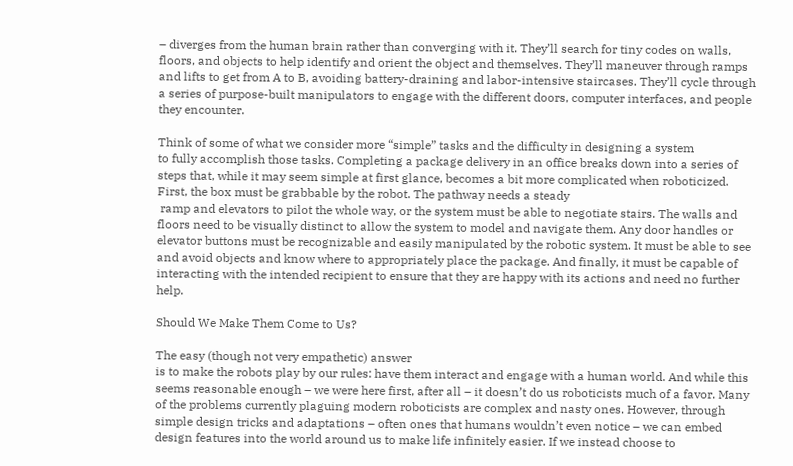– diverges from the human brain rather than converging with it. They’ll search for tiny codes on walls, floors, and objects to help identify and orient the object and themselves. They’ll maneuver through ramps and lifts to get from A to B, avoiding battery-draining and labor-intensive staircases. They’ll cycle through a series of purpose-built manipulators to engage with the different doors, computer interfaces, and people they encounter.

Think of some of what we consider more “simple” tasks and the difficulty in designing a system
to fully accomplish those tasks. Completing a package delivery in an office breaks down into a series of steps that, while it may seem simple at first glance, becomes a bit more complicated when roboticized. First, the box must be grabbable by the robot. The pathway needs a steady
 ramp and elevators to pilot the whole way, or the system must be able to negotiate stairs. The walls and floors need to be visually distinct to allow the system to model and navigate them. Any door handles or elevator buttons must be recognizable and easily manipulated by the robotic system. It must be able to see and avoid objects and know where to appropriately place the package. And finally, it must be capable of interacting with the intended recipient to ensure that they are happy with its actions and need no further help.

Should We Make Them Come to Us?

The easy (though not very empathetic) answer
is to make the robots play by our rules: have them interact and engage with a human world. And while this seems reasonable enough – we were here first, after all – it doesn’t do us roboticists much of a favor. Many of the problems currently plaguing modern roboticists are complex and nasty ones. However, through simple design tricks and adaptations – often ones that humans wouldn’t even notice – we can embed design features into the world around us to make life infinitely easier. If we instead choose to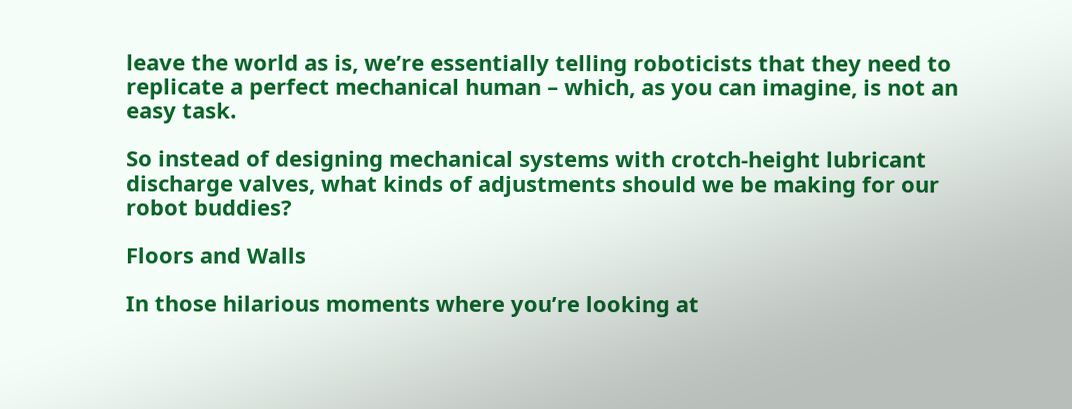leave the world as is, we’re essentially telling roboticists that they need to replicate a perfect mechanical human – which, as you can imagine, is not an easy task.

So instead of designing mechanical systems with crotch-height lubricant discharge valves, what kinds of adjustments should we be making for our robot buddies?

Floors and Walls

In those hilarious moments where you’re looking at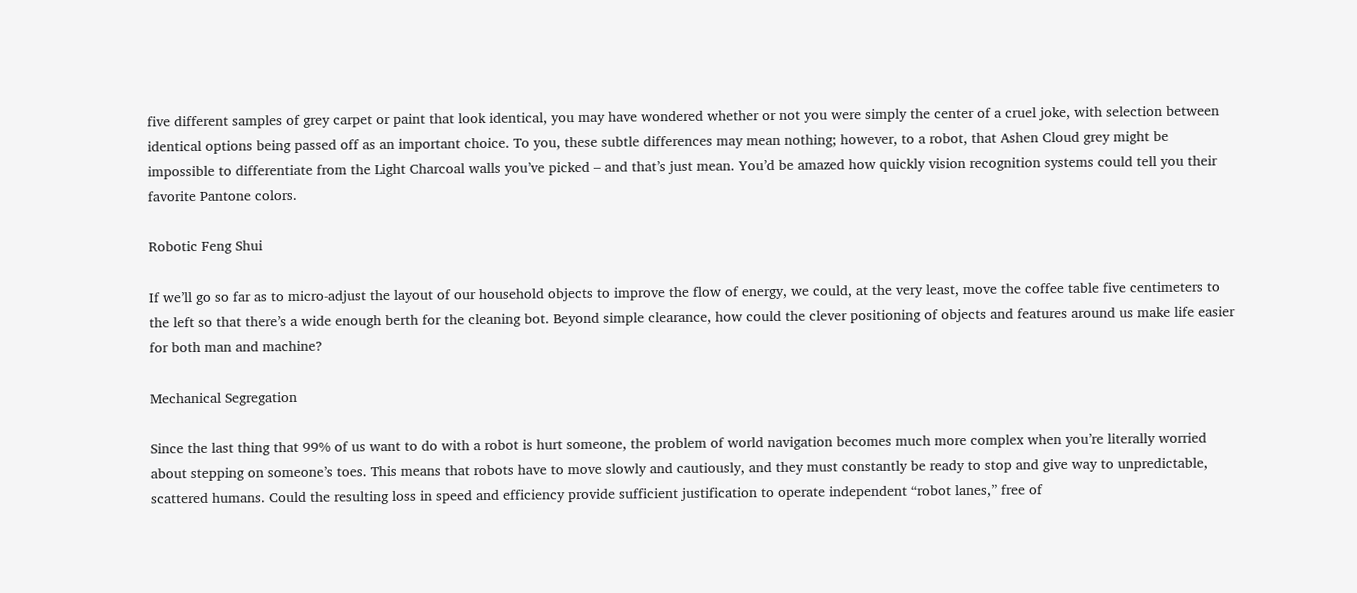five different samples of grey carpet or paint that look identical, you may have wondered whether or not you were simply the center of a cruel joke, with selection between identical options being passed off as an important choice. To you, these subtle differences may mean nothing; however, to a robot, that Ashen Cloud grey might be impossible to differentiate from the Light Charcoal walls you’ve picked – and that’s just mean. You’d be amazed how quickly vision recognition systems could tell you their favorite Pantone colors.

Robotic Feng Shui

If we’ll go so far as to micro-adjust the layout of our household objects to improve the flow of energy, we could, at the very least, move the coffee table five centimeters to the left so that there’s a wide enough berth for the cleaning bot. Beyond simple clearance, how could the clever positioning of objects and features around us make life easier for both man and machine?

Mechanical Segregation

Since the last thing that 99% of us want to do with a robot is hurt someone, the problem of world navigation becomes much more complex when you’re literally worried about stepping on someone’s toes. This means that robots have to move slowly and cautiously, and they must constantly be ready to stop and give way to unpredictable, scattered humans. Could the resulting loss in speed and efficiency provide sufficient justification to operate independent “robot lanes,” free of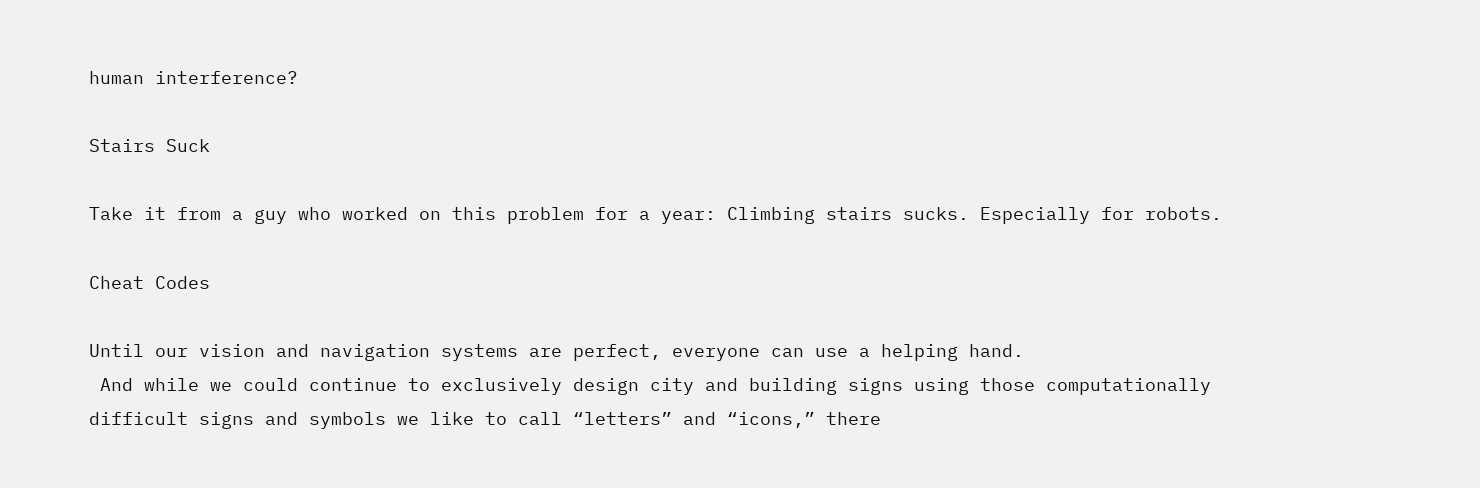human interference?

Stairs Suck

Take it from a guy who worked on this problem for a year: Climbing stairs sucks. Especially for robots.

Cheat Codes

Until our vision and navigation systems are perfect, everyone can use a helping hand.
 And while we could continue to exclusively design city and building signs using those computationally difficult signs and symbols we like to call “letters” and “icons,” there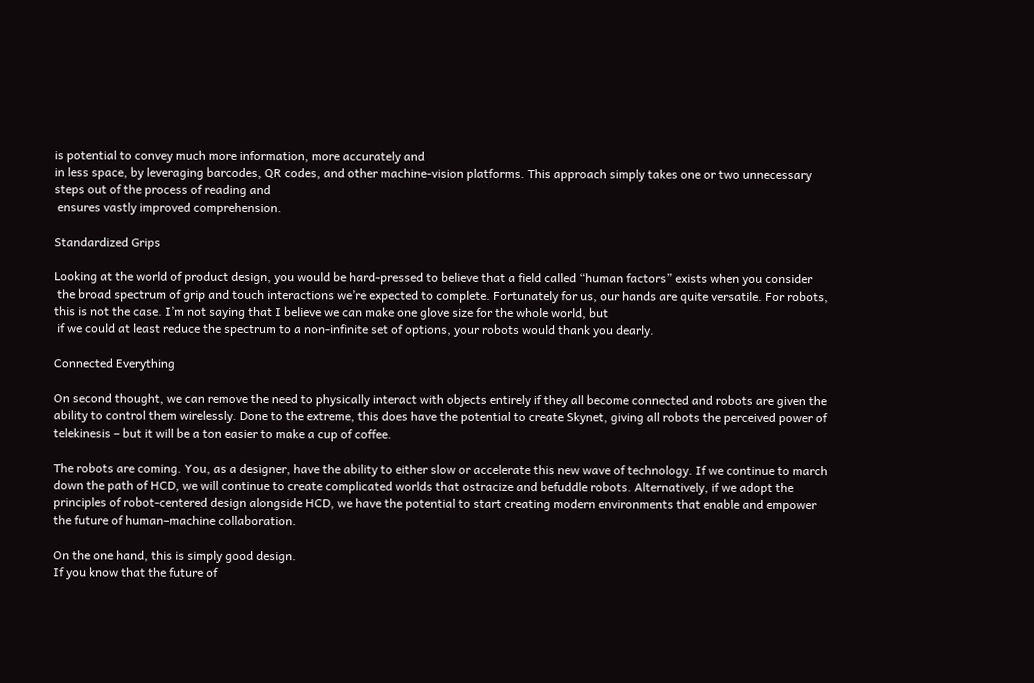is potential to convey much more information, more accurately and
in less space, by leveraging barcodes, QR codes, and other machine-vision platforms. This approach simply takes one or two unnecessary steps out of the process of reading and
 ensures vastly improved comprehension.

Standardized Grips

Looking at the world of product design, you would be hard-pressed to believe that a field called “human factors” exists when you consider
 the broad spectrum of grip and touch interactions we’re expected to complete. Fortunately for us, our hands are quite versatile. For robots, this is not the case. I’m not saying that I believe we can make one glove size for the whole world, but
 if we could at least reduce the spectrum to a non-infinite set of options, your robots would thank you dearly.

Connected Everything

On second thought, we can remove the need to physically interact with objects entirely if they all become connected and robots are given the ability to control them wirelessly. Done to the extreme, this does have the potential to create Skynet, giving all robots the perceived power of telekinesis – but it will be a ton easier to make a cup of coffee.

The robots are coming. You, as a designer, have the ability to either slow or accelerate this new wave of technology. If we continue to march down the path of HCD, we will continue to create complicated worlds that ostracize and befuddle robots. Alternatively, if we adopt the principles of robot-centered design alongside HCD, we have the potential to start creating modern environments that enable and empower the future of human–machine collaboration.

On the one hand, this is simply good design.
If you know that the future of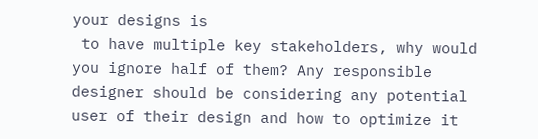your designs is
 to have multiple key stakeholders, why would you ignore half of them? Any responsible designer should be considering any potential user of their design and how to optimize it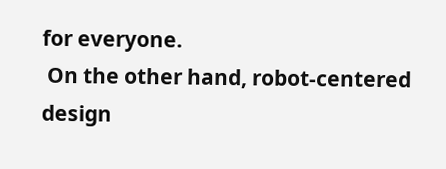for everyone.
 On the other hand, robot-centered design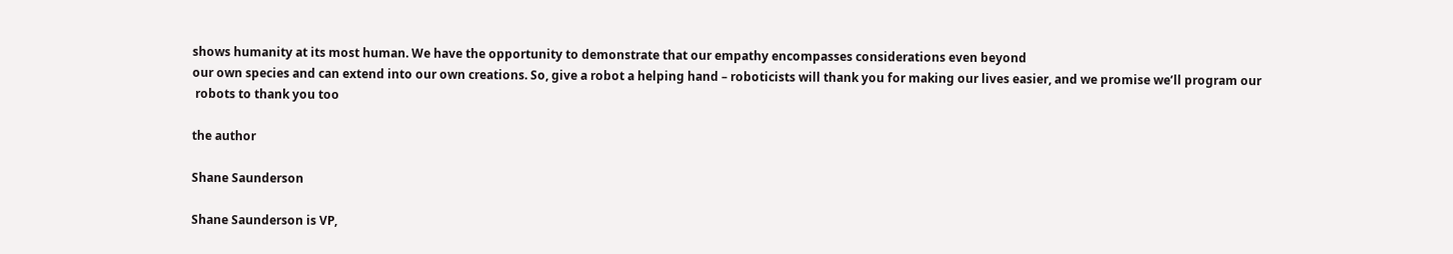shows humanity at its most human. We have the opportunity to demonstrate that our empathy encompasses considerations even beyond
our own species and can extend into our own creations. So, give a robot a helping hand – roboticists will thank you for making our lives easier, and we promise we’ll program our
 robots to thank you too

the author

Shane Saunderson

Shane Saunderson is VP,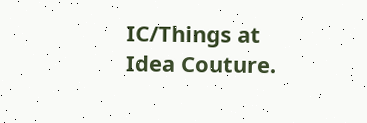IC/Things at Idea Couture.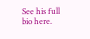See his full bio here.